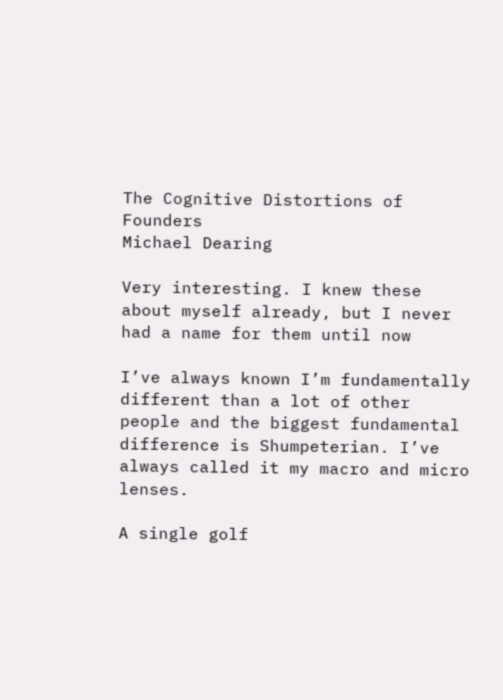The Cognitive Distortions of Founders
Michael Dearing

Very interesting. I knew these about myself already, but I never had a name for them until now

I’ve always known I’m fundamentally different than a lot of other people and the biggest fundamental difference is Shumpeterian. I’ve always called it my macro and micro lenses.

A single golf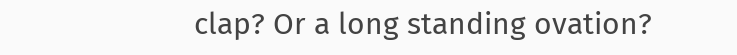clap? Or a long standing ovation?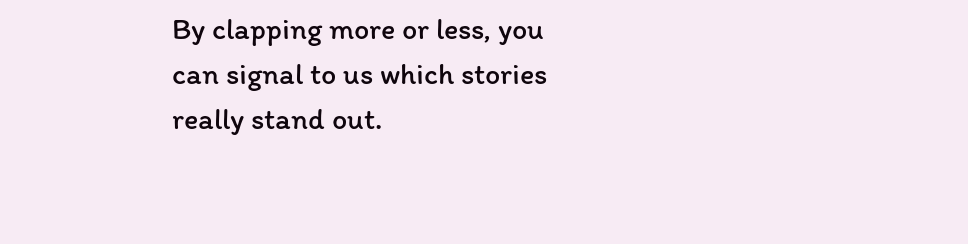By clapping more or less, you can signal to us which stories really stand out.